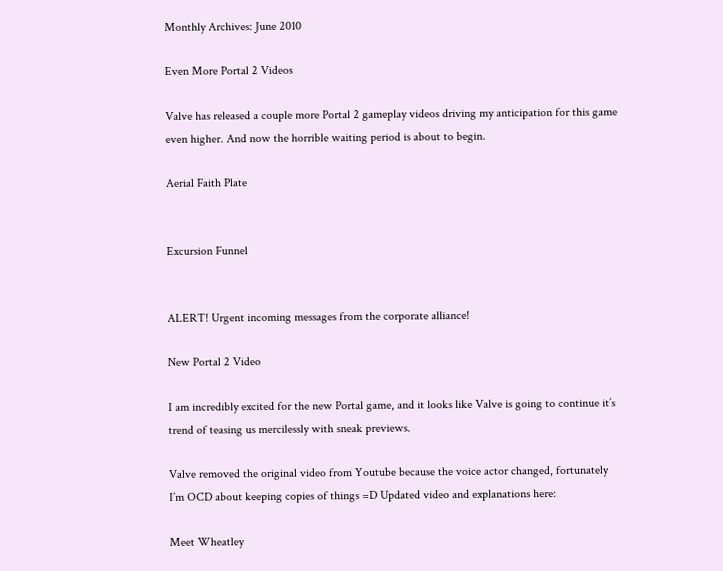Monthly Archives: June 2010

Even More Portal 2 Videos

Valve has released a couple more Portal 2 gameplay videos driving my anticipation for this game even higher. And now the horrible waiting period is about to begin.

Aerial Faith Plate


Excursion Funnel


ALERT! Urgent incoming messages from the corporate alliance!

New Portal 2 Video

I am incredibly excited for the new Portal game, and it looks like Valve is going to continue it’s trend of teasing us mercilessly with sneak previews.

Valve removed the original video from Youtube because the voice actor changed, fortunately I’m OCD about keeping copies of things =D Updated video and explanations here:

Meet Wheatley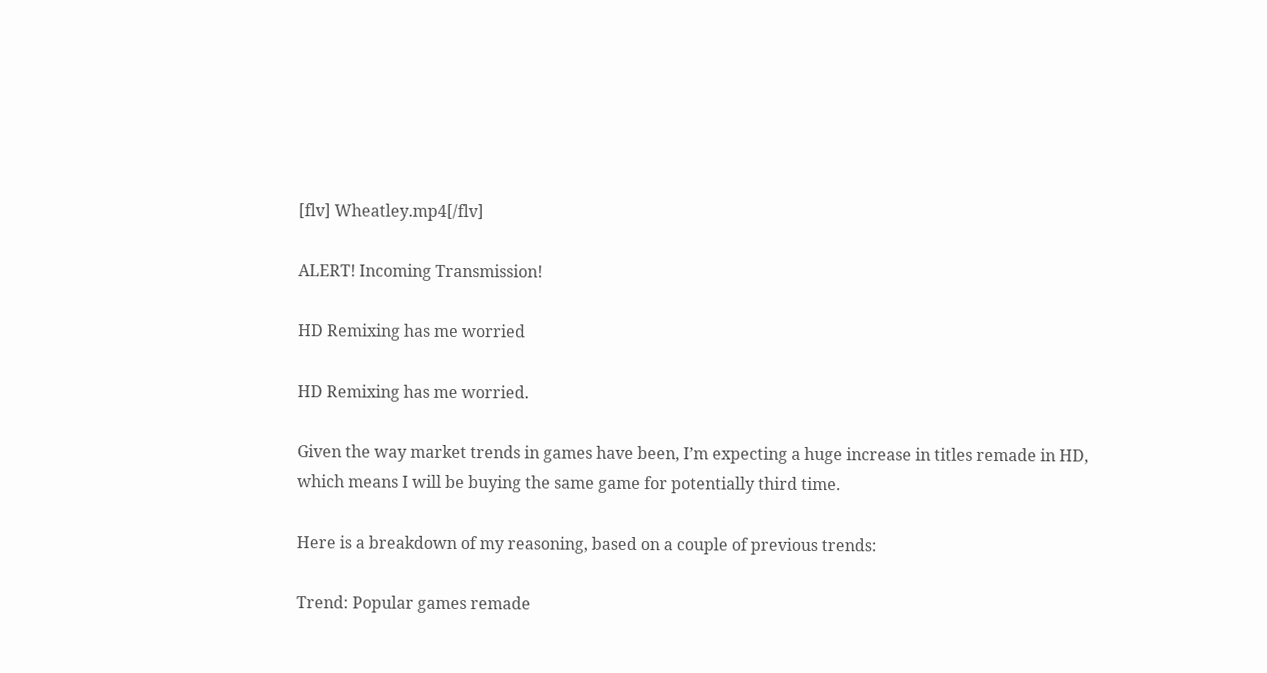[flv] Wheatley.mp4[/flv]

ALERT! Incoming Transmission!

HD Remixing has me worried

HD Remixing has me worried.

Given the way market trends in games have been, I’m expecting a huge increase in titles remade in HD, which means I will be buying the same game for potentially third time.

Here is a breakdown of my reasoning, based on a couple of previous trends:

Trend: Popular games remade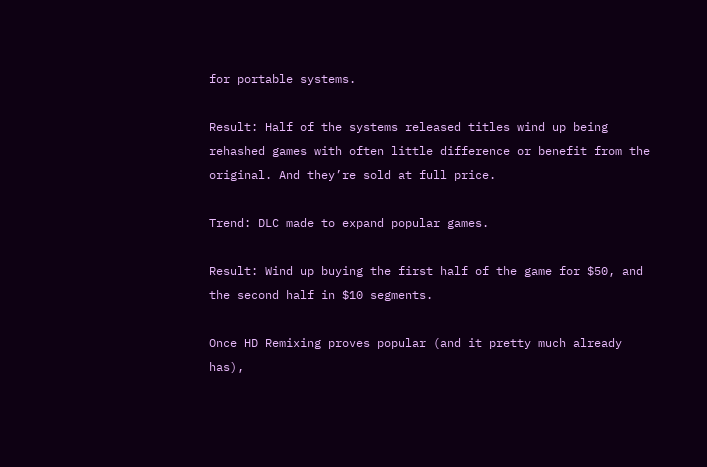for portable systems.

Result: Half of the systems released titles wind up being rehashed games with often little difference or benefit from the original. And they’re sold at full price.

Trend: DLC made to expand popular games.

Result: Wind up buying the first half of the game for $50, and the second half in $10 segments.

Once HD Remixing proves popular (and it pretty much already has),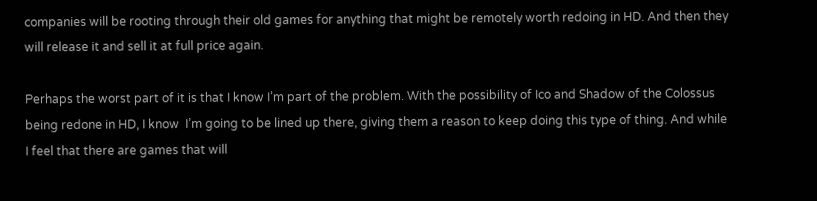companies will be rooting through their old games for anything that might be remotely worth redoing in HD. And then they will release it and sell it at full price again.

Perhaps the worst part of it is that I know I’m part of the problem. With the possibility of Ico and Shadow of the Colossus being redone in HD, I know  I’m going to be lined up there, giving them a reason to keep doing this type of thing. And while I feel that there are games that will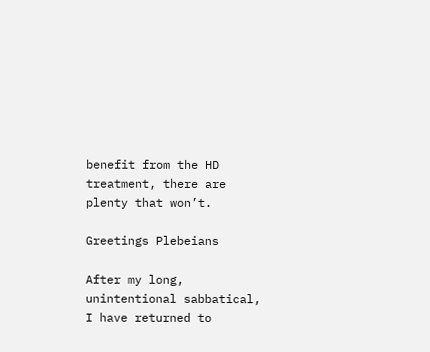benefit from the HD treatment, there are plenty that won’t.

Greetings Plebeians

After my long, unintentional sabbatical, I have returned to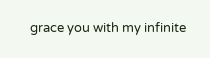grace you with my infinite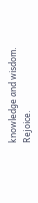knowledge and wisdom. Rejoice.